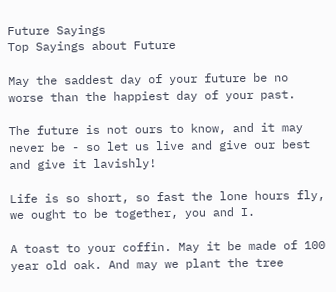Future Sayings
Top Sayings about Future

May the saddest day of your future be no worse than the happiest day of your past.

The future is not ours to know, and it may never be - so let us live and give our best and give it lavishly!

Life is so short, so fast the lone hours fly, we ought to be together, you and I.

A toast to your coffin. May it be made of 100 year old oak. And may we plant the tree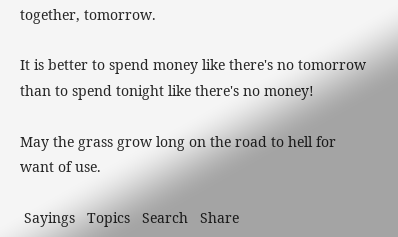together, tomorrow.

It is better to spend money like there's no tomorrow than to spend tonight like there's no money!

May the grass grow long on the road to hell for want of use.

 Sayings   Topics   Search   Share